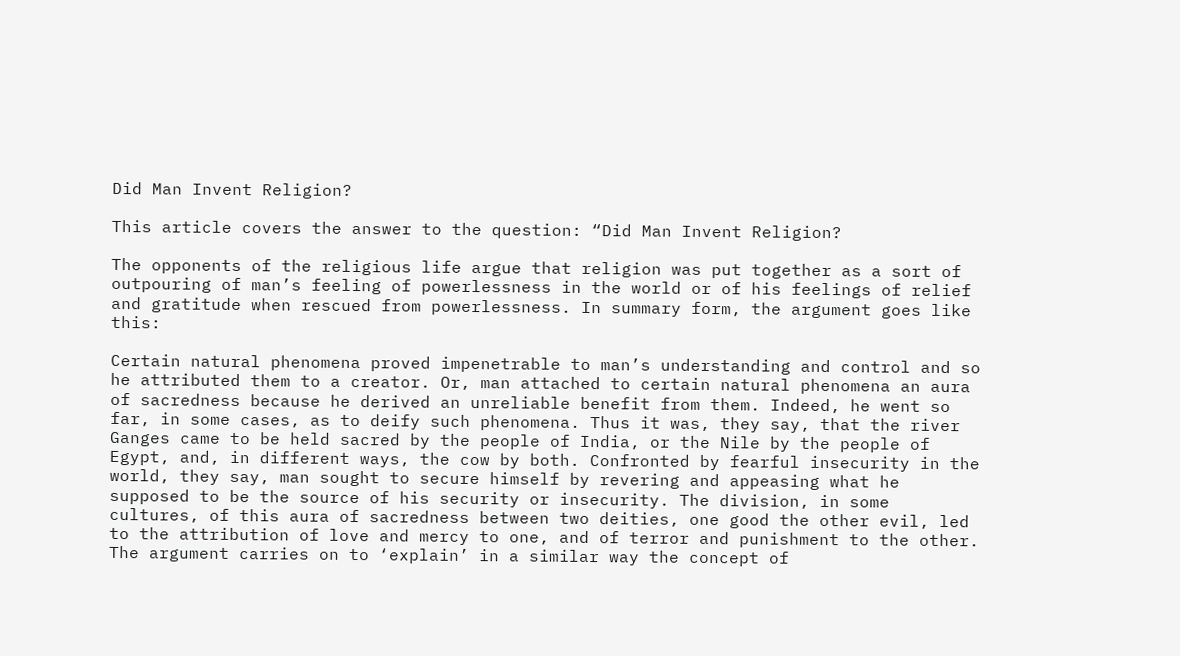Did Man Invent Religion?

This article covers the answer to the question: “Did Man Invent Religion?

The opponents of the religious life argue that religion was put together as a sort of outpouring of man’s feeling of powerlessness in the world or of his feelings of relief and gratitude when rescued from powerlessness. In summary form, the argument goes like this:

Certain natural phenomena proved impenetrable to man’s understanding and control and so he attributed them to a creator. Or, man attached to certain natural phenomena an aura of sacredness because he derived an unreliable benefit from them. Indeed, he went so far, in some cases, as to deify such phenomena. Thus it was, they say, that the river Ganges came to be held sacred by the people of India, or the Nile by the people of Egypt, and, in different ways, the cow by both. Confronted by fearful insecurity in the world, they say, man sought to secure himself by revering and appeasing what he supposed to be the source of his security or insecurity. The division, in some cultures, of this aura of sacredness between two deities, one good the other evil, led to the attribution of love and mercy to one, and of terror and punishment to the other. The argument carries on to ‘explain’ in a similar way the concept of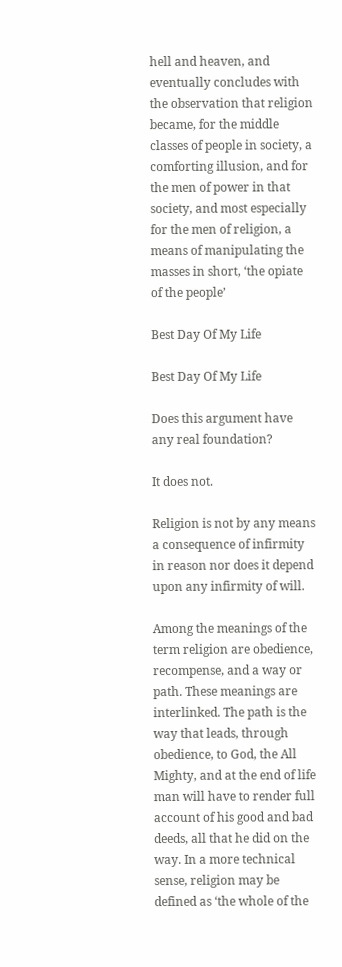hell and heaven, and eventually concludes with the observation that religion became, for the middle classes of people in society, a comforting illusion, and for the men of power in that society, and most especially for the men of religion, a means of manipulating the masses in short, ‘the opiate of the people’

Best Day Of My Life

Best Day Of My Life

Does this argument have any real foundation?

It does not.

Religion is not by any means a consequence of infirmity in reason nor does it depend upon any infirmity of will.

Among the meanings of the term religion are obedience, recompense, and a way or path. These meanings are interlinked. The path is the way that leads, through obedience, to God, the All Mighty, and at the end of life man will have to render full account of his good and bad deeds, all that he did on the way. In a more technical sense, religion may be defined as ‘the whole of the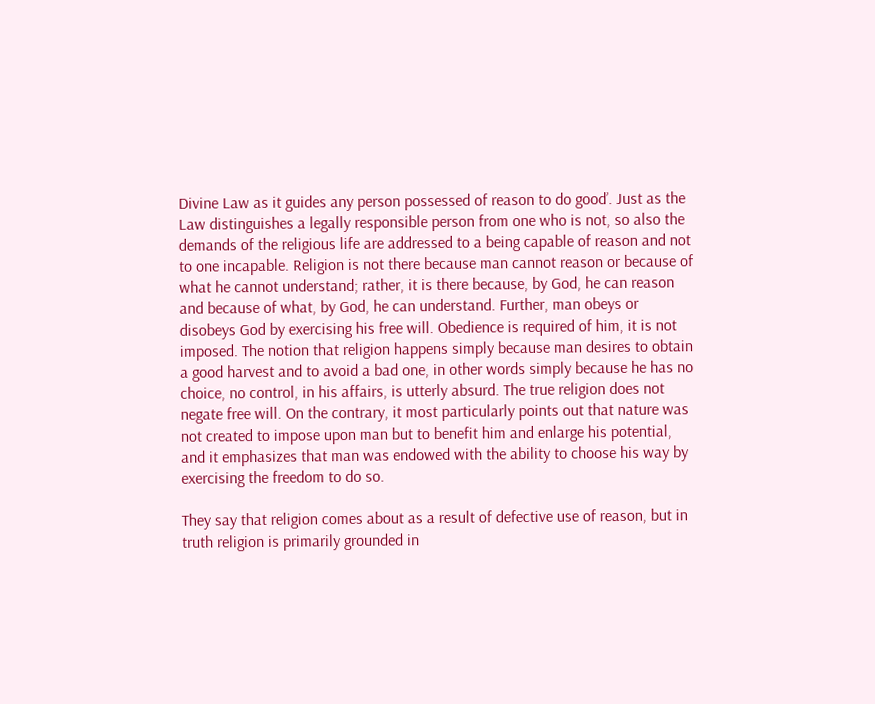Divine Law as it guides any person possessed of reason to do good’. Just as the Law distinguishes a legally responsible person from one who is not, so also the demands of the religious life are addressed to a being capable of reason and not to one incapable. Religion is not there because man cannot reason or because of what he cannot understand; rather, it is there because, by God, he can reason and because of what, by God, he can understand. Further, man obeys or disobeys God by exercising his free will. Obedience is required of him, it is not imposed. The notion that religion happens simply because man desires to obtain a good harvest and to avoid a bad one, in other words simply because he has no choice, no control, in his affairs, is utterly absurd. The true religion does not negate free will. On the contrary, it most particularly points out that nature was not created to impose upon man but to benefit him and enlarge his potential, and it emphasizes that man was endowed with the ability to choose his way by exercising the freedom to do so.

They say that religion comes about as a result of defective use of reason, but in truth religion is primarily grounded in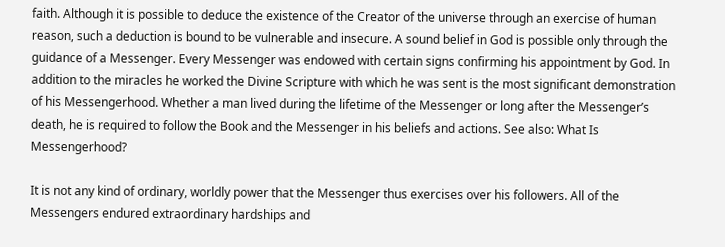faith. Although it is possible to deduce the existence of the Creator of the universe through an exercise of human reason, such a deduction is bound to be vulnerable and insecure. A sound belief in God is possible only through the guidance of a Messenger. Every Messenger was endowed with certain signs confirming his appointment by God. In addition to the miracles he worked the Divine Scripture with which he was sent is the most significant demonstration of his Messengerhood. Whether a man lived during the lifetime of the Messenger or long after the Messenger’s death, he is required to follow the Book and the Messenger in his beliefs and actions. See also: What Is Messengerhood?

It is not any kind of ordinary, worldly power that the Messenger thus exercises over his followers. All of the Messengers endured extraordinary hardships and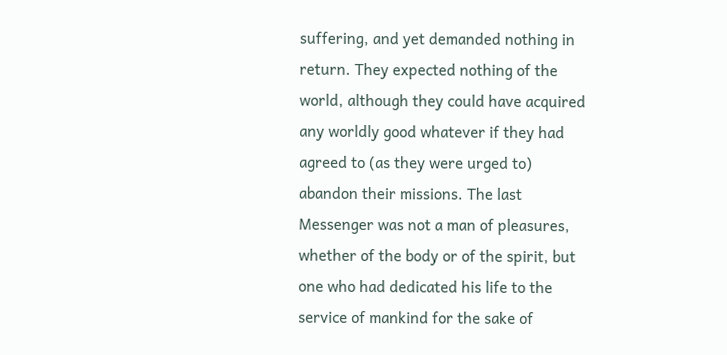suffering, and yet demanded nothing in return. They expected nothing of the world, although they could have acquired any worldly good whatever if they had agreed to (as they were urged to) abandon their missions. The last Messenger was not a man of pleasures, whether of the body or of the spirit, but one who had dedicated his life to the service of mankind for the sake of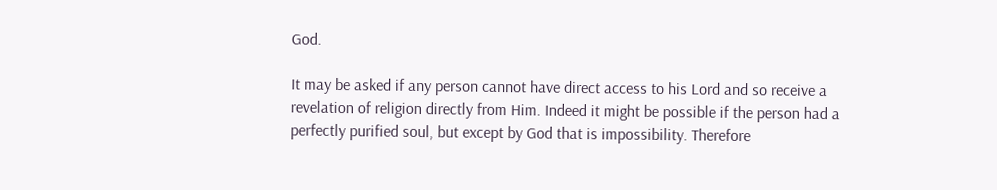God.

It may be asked if any person cannot have direct access to his Lord and so receive a revelation of religion directly from Him. Indeed it might be possible if the person had a perfectly purified soul, but except by God that is impossibility. Therefore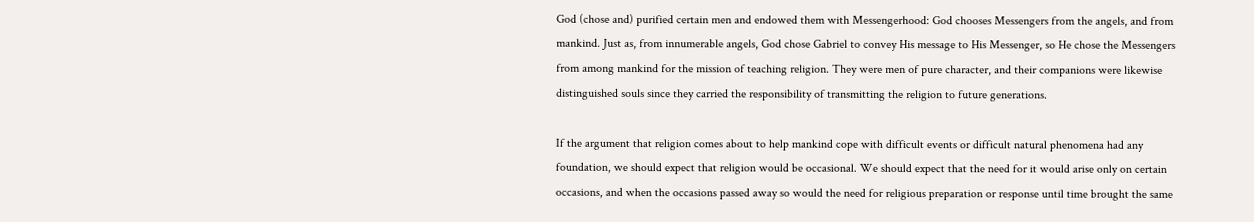God (chose and) purified certain men and endowed them with Messengerhood: God chooses Messengers from the angels, and from mankind. Just as, from innumerable angels, God chose Gabriel to convey His message to His Messenger, so He chose the Messengers from among mankind for the mission of teaching religion. They were men of pure character, and their companions were likewise distinguished souls since they carried the responsibility of transmitting the religion to future generations.

If the argument that religion comes about to help mankind cope with difficult events or difficult natural phenomena had any foundation, we should expect that religion would be occasional. We should expect that the need for it would arise only on certain occasions, and when the occasions passed away so would the need for religious preparation or response until time brought the same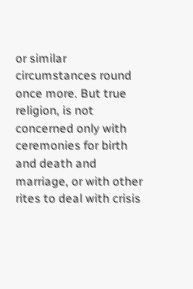or similar circumstances round once more. But true religion, is not concerned only with ceremonies for birth and death and marriage, or with other rites to deal with crisis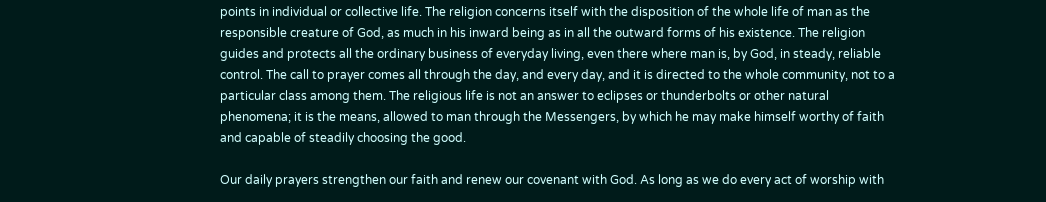points in individual or collective life. The religion concerns itself with the disposition of the whole life of man as the responsible creature of God, as much in his inward being as in all the outward forms of his existence. The religion guides and protects all the ordinary business of everyday living, even there where man is, by God, in steady, reliable control. The call to prayer comes all through the day, and every day, and it is directed to the whole community, not to a particular class among them. The religious life is not an answer to eclipses or thunderbolts or other natural phenomena; it is the means, allowed to man through the Messengers, by which he may make himself worthy of faith and capable of steadily choosing the good.

Our daily prayers strengthen our faith and renew our covenant with God. As long as we do every act of worship with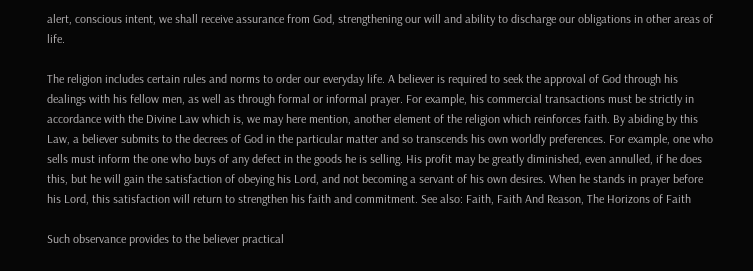alert, conscious intent, we shall receive assurance from God, strengthening our will and ability to discharge our obligations in other areas of life.

The religion includes certain rules and norms to order our everyday life. A believer is required to seek the approval of God through his dealings with his fellow men, as well as through formal or informal prayer. For example, his commercial transactions must be strictly in accordance with the Divine Law which is, we may here mention, another element of the religion which reinforces faith. By abiding by this Law, a believer submits to the decrees of God in the particular matter and so transcends his own worldly preferences. For example, one who sells must inform the one who buys of any defect in the goods he is selling. His profit may be greatly diminished, even annulled, if he does this, but he will gain the satisfaction of obeying his Lord, and not becoming a servant of his own desires. When he stands in prayer before his Lord, this satisfaction will return to strengthen his faith and commitment. See also: Faith, Faith And Reason, The Horizons of Faith

Such observance provides to the believer practical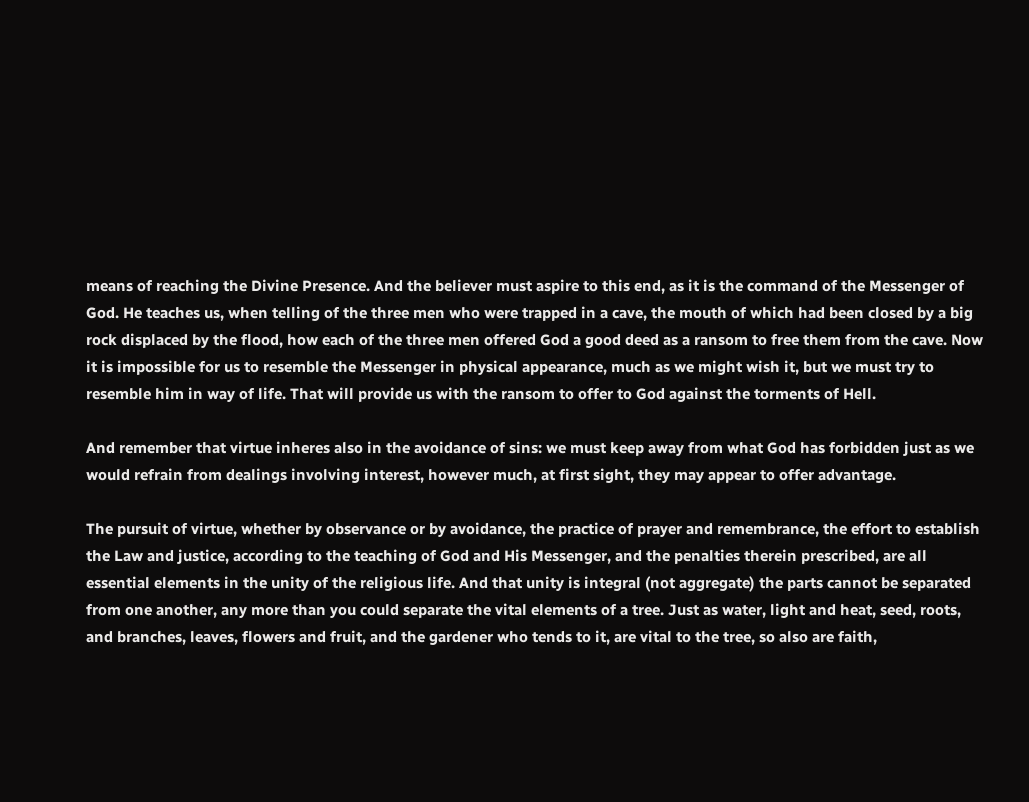means of reaching the Divine Presence. And the believer must aspire to this end, as it is the command of the Messenger of God. He teaches us, when telling of the three men who were trapped in a cave, the mouth of which had been closed by a big rock displaced by the flood, how each of the three men offered God a good deed as a ransom to free them from the cave. Now it is impossible for us to resemble the Messenger in physical appearance, much as we might wish it, but we must try to resemble him in way of life. That will provide us with the ransom to offer to God against the torments of Hell.

And remember that virtue inheres also in the avoidance of sins: we must keep away from what God has forbidden just as we would refrain from dealings involving interest, however much, at first sight, they may appear to offer advantage.

The pursuit of virtue, whether by observance or by avoidance, the practice of prayer and remembrance, the effort to establish the Law and justice, according to the teaching of God and His Messenger, and the penalties therein prescribed, are all essential elements in the unity of the religious life. And that unity is integral (not aggregate) the parts cannot be separated from one another, any more than you could separate the vital elements of a tree. Just as water, light and heat, seed, roots, and branches, leaves, flowers and fruit, and the gardener who tends to it, are vital to the tree, so also are faith,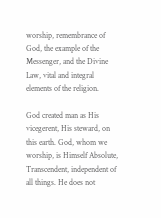worship, remembrance of God, the example of the Messenger, and the Divine Law, vital and integral elements of the religion.

God created man as His vicegerent, His steward, on this earth. God, whom we worship, is Himself Absolute, Transcendent, independent of all things. He does not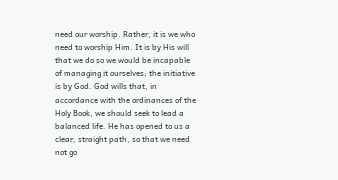need our worship. Rather, it is we who need to worship Him. It is by His will that we do so we would be incapable of managing it ourselves; the initiative is by God. God wills that, in accordance with the ordinances of the Holy Book, we should seek to lead a balanced life. He has opened to us a clear, straight path, so that we need not go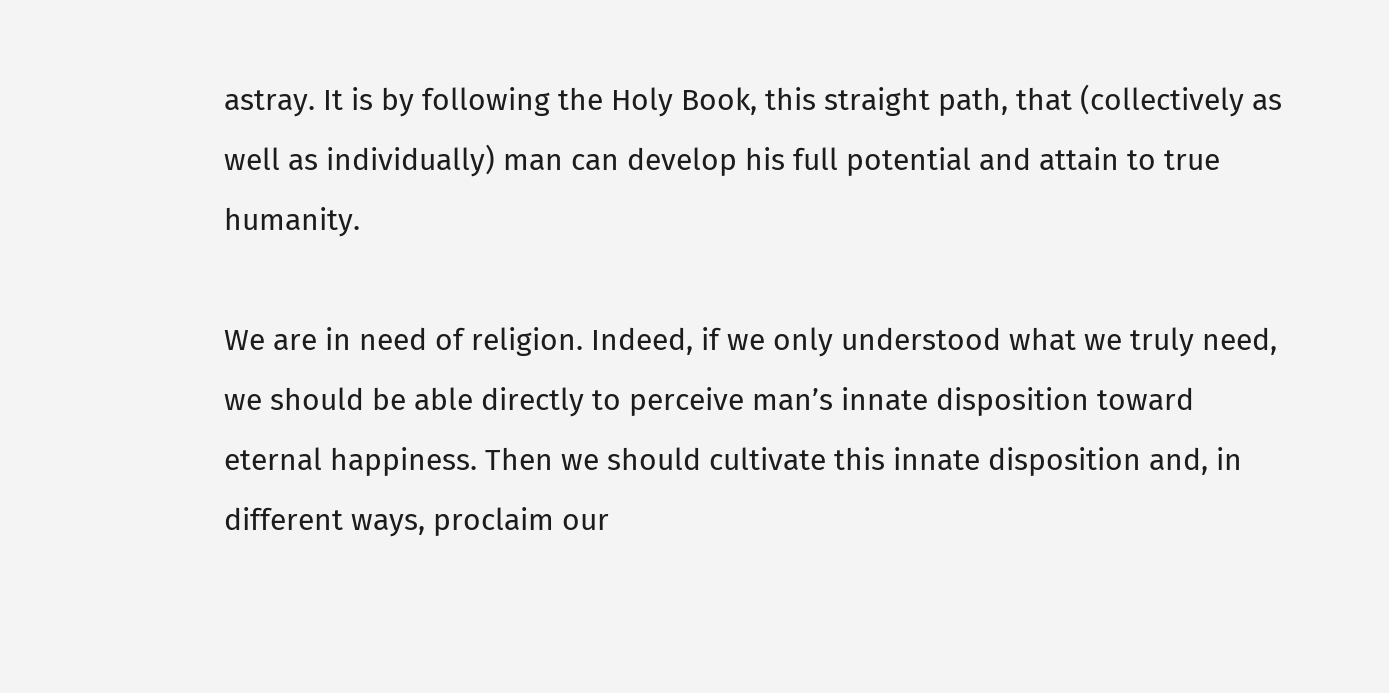astray. It is by following the Holy Book, this straight path, that (collectively as well as individually) man can develop his full potential and attain to true humanity.

We are in need of religion. Indeed, if we only understood what we truly need, we should be able directly to perceive man’s innate disposition toward eternal happiness. Then we should cultivate this innate disposition and, in different ways, proclaim our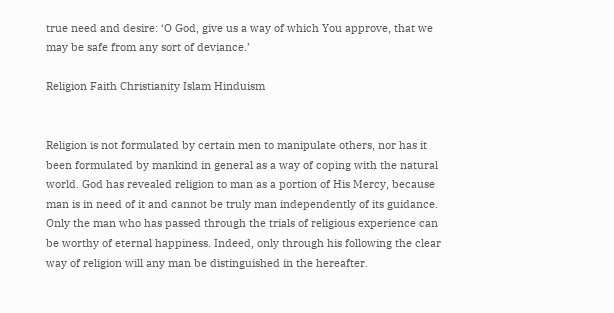true need and desire: ‘O God, give us a way of which You approve, that we may be safe from any sort of deviance.’

Religion Faith Christianity Islam Hinduism


Religion is not formulated by certain men to manipulate others, nor has it been formulated by mankind in general as a way of coping with the natural world. God has revealed religion to man as a portion of His Mercy, because man is in need of it and cannot be truly man independently of its guidance. Only the man who has passed through the trials of religious experience can be worthy of eternal happiness. Indeed, only through his following the clear way of religion will any man be distinguished in the hereafter.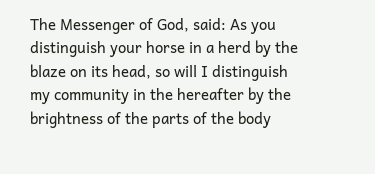The Messenger of God, said: As you distinguish your horse in a herd by the blaze on its head, so will I distinguish my community in the hereafter by the brightness of the parts of the body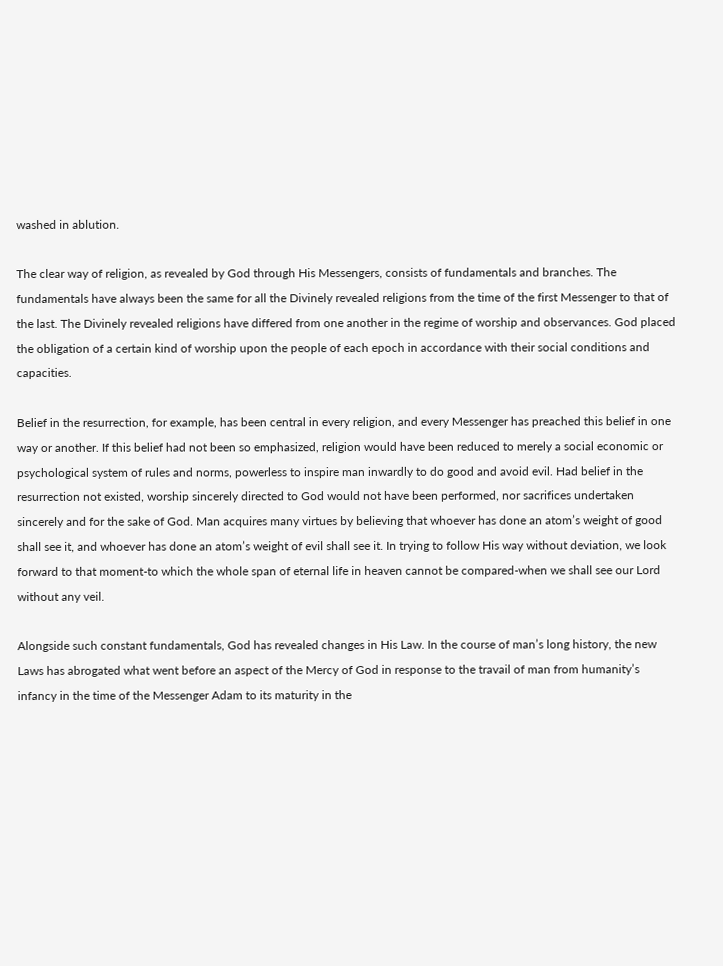washed in ablution.

The clear way of religion, as revealed by God through His Messengers, consists of fundamentals and branches. The fundamentals have always been the same for all the Divinely revealed religions from the time of the first Messenger to that of the last. The Divinely revealed religions have differed from one another in the regime of worship and observances. God placed the obligation of a certain kind of worship upon the people of each epoch in accordance with their social conditions and capacities.

Belief in the resurrection, for example, has been central in every religion, and every Messenger has preached this belief in one way or another. If this belief had not been so emphasized, religion would have been reduced to merely a social economic or psychological system of rules and norms, powerless to inspire man inwardly to do good and avoid evil. Had belief in the resurrection not existed, worship sincerely directed to God would not have been performed, nor sacrifices undertaken sincerely and for the sake of God. Man acquires many virtues by believing that whoever has done an atom’s weight of good shall see it, and whoever has done an atom’s weight of evil shall see it. In trying to follow His way without deviation, we look forward to that moment-to which the whole span of eternal life in heaven cannot be compared-when we shall see our Lord without any veil.

Alongside such constant fundamentals, God has revealed changes in His Law. In the course of man’s long history, the new Laws has abrogated what went before an aspect of the Mercy of God in response to the travail of man from humanity’s infancy in the time of the Messenger Adam to its maturity in the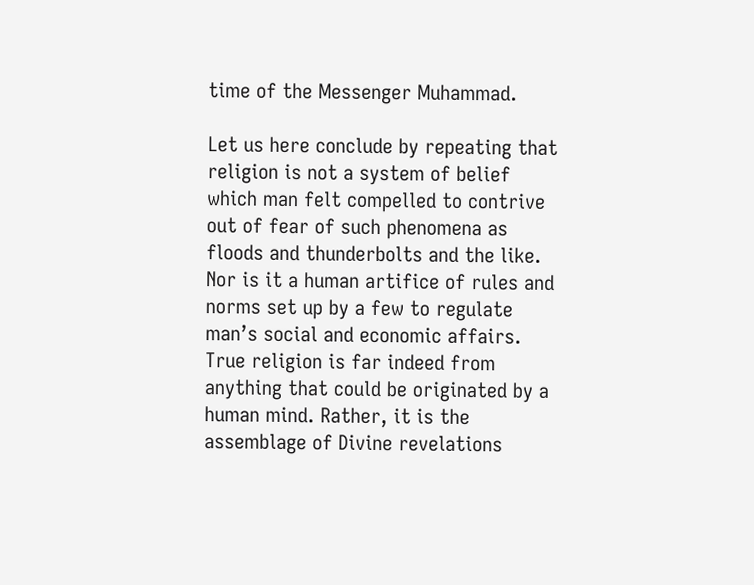time of the Messenger Muhammad.

Let us here conclude by repeating that religion is not a system of belief which man felt compelled to contrive out of fear of such phenomena as floods and thunderbolts and the like. Nor is it a human artifice of rules and norms set up by a few to regulate man’s social and economic affairs. True religion is far indeed from anything that could be originated by a human mind. Rather, it is the assemblage of Divine revelations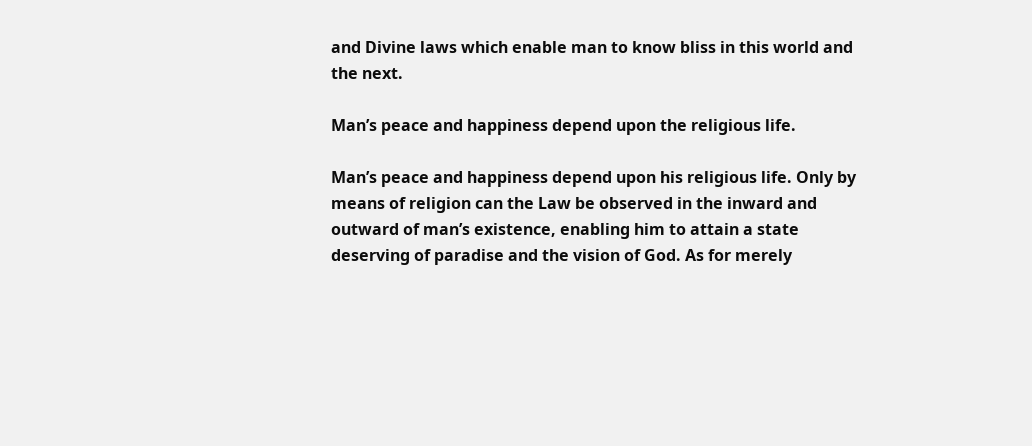and Divine laws which enable man to know bliss in this world and the next.

Man’s peace and happiness depend upon the religious life.

Man’s peace and happiness depend upon his religious life. Only by means of religion can the Law be observed in the inward and outward of man’s existence, enabling him to attain a state deserving of paradise and the vision of God. As for merely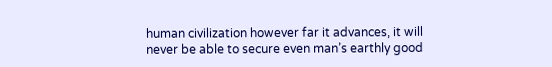human civilization however far it advances, it will never be able to secure even man’s earthly good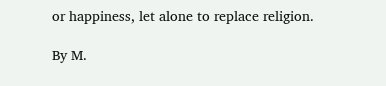or happiness, let alone to replace religion.

By M.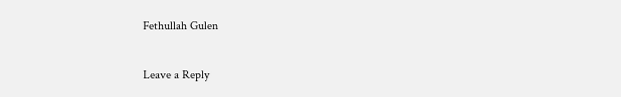Fethullah Gulen

Leave a Reply